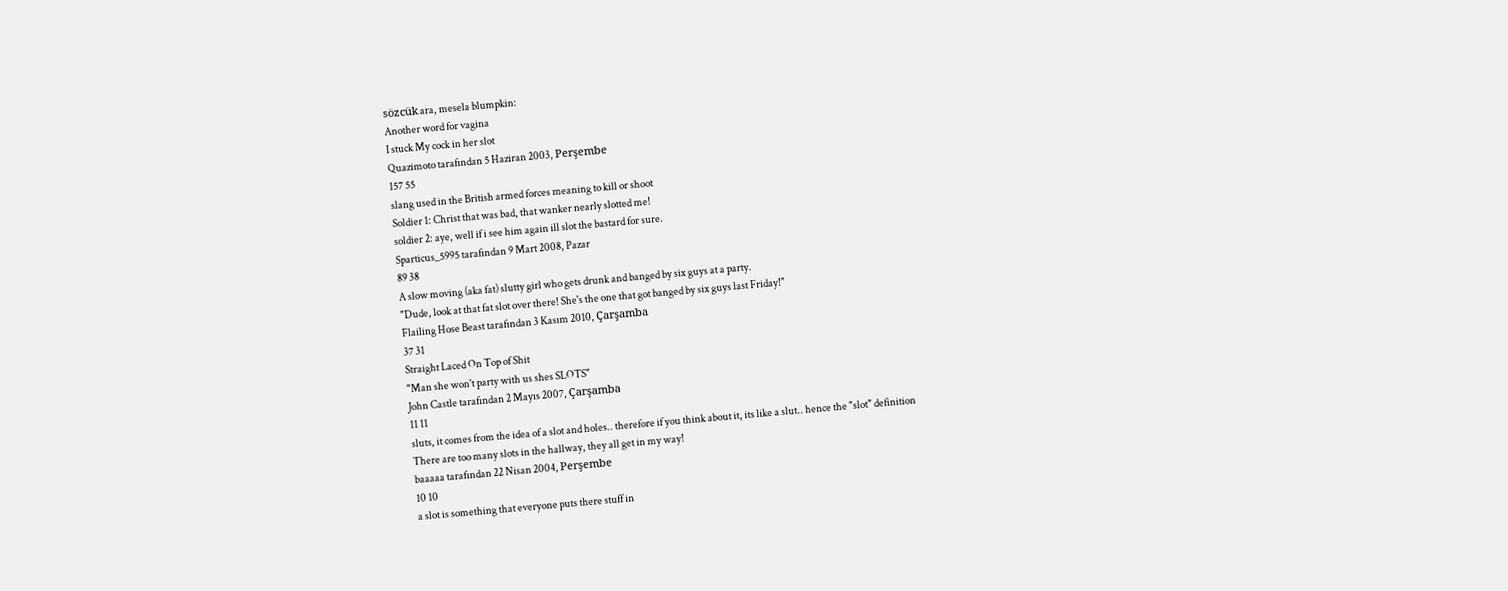sözcük ara, mesela blumpkin:
Another word for vagina
I stuck My cock in her slot
Quazimoto tarafından 5 Haziran 2003, Perşembe
157 55
slang used in the British armed forces meaning to kill or shoot
Soldier 1: Christ that was bad, that wanker nearly slotted me!
soldier 2: aye, well if i see him again ill slot the bastard for sure.
Sparticus_5995 tarafından 9 Mart 2008, Pazar
89 38
A slow moving (aka fat) slutty girl who gets drunk and banged by six guys at a party.
"Dude, look at that fat slot over there! She's the one that got banged by six guys last Friday!"
Flailing Hose Beast tarafından 3 Kasım 2010, Çarşamba
37 31
Straight Laced On Top of Shit
"Man she won't party with us shes SLOTS"
John Castle tarafından 2 Mayıs 2007, Çarşamba
11 11
sluts, it comes from the idea of a slot and holes.. therefore if you think about it, its like a slut.. hence the "slot" definition
There are too many slots in the hallway, they all get in my way!
baaaaa tarafından 22 Nisan 2004, Perşembe
10 10
a slot is something that everyone puts there stuff in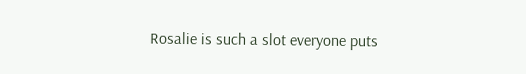Rosalie is such a slot everyone puts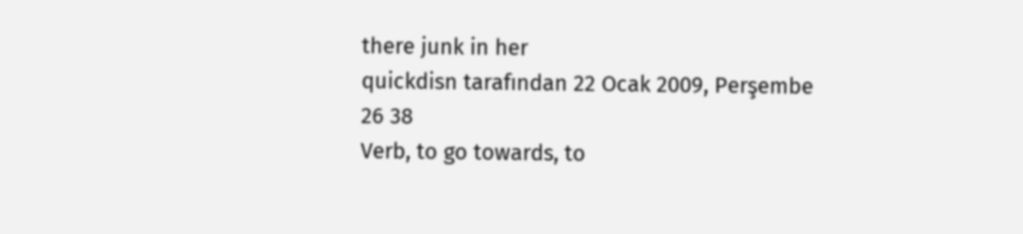there junk in her
quickdisn tarafından 22 Ocak 2009, Perşembe
26 38
Verb, to go towards, to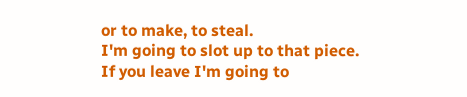or to make, to steal.
I'm going to slot up to that piece.
If you leave I'm going to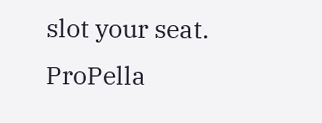slot your seat.
ProPella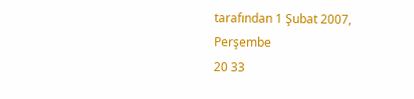tarafından 1 Şubat 2007, Perşembe
20 33